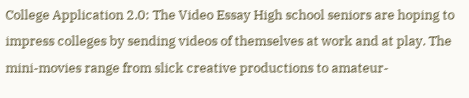College Application 2.0: The Video Essay High school seniors are hoping to impress colleges by sending videos of themselves at work and at play. The mini-movies range from slick creative productions to amateur-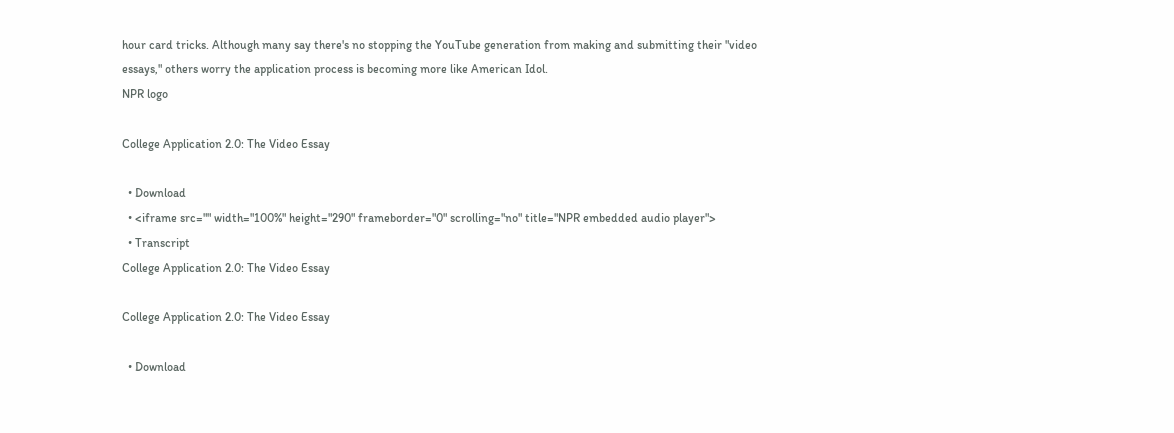hour card tricks. Although many say there's no stopping the YouTube generation from making and submitting their "video essays," others worry the application process is becoming more like American Idol.
NPR logo

College Application 2.0: The Video Essay

  • Download
  • <iframe src="" width="100%" height="290" frameborder="0" scrolling="no" title="NPR embedded audio player">
  • Transcript
College Application 2.0: The Video Essay

College Application 2.0: The Video Essay

  • Download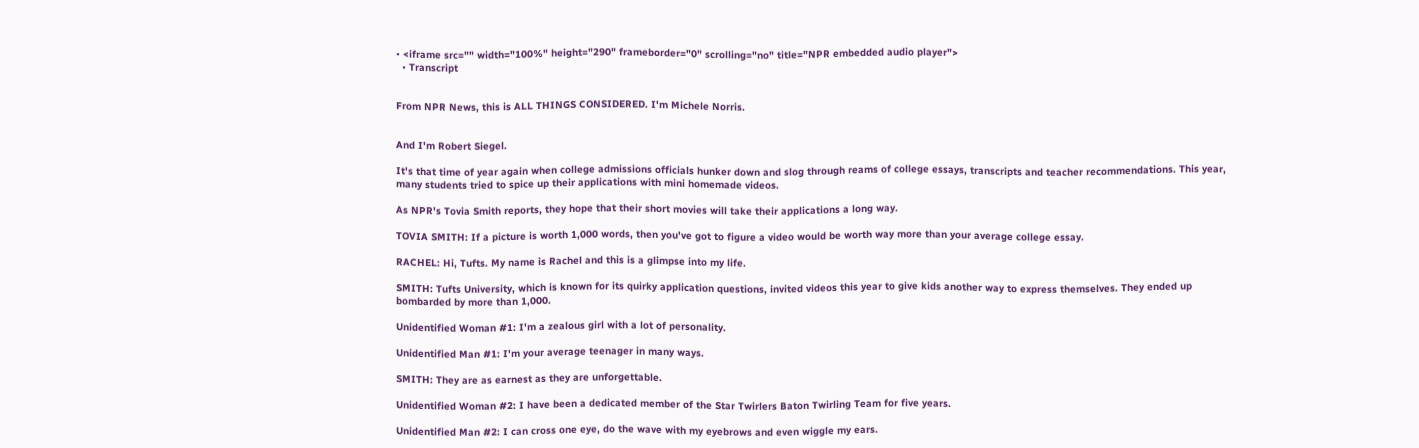• <iframe src="" width="100%" height="290" frameborder="0" scrolling="no" title="NPR embedded audio player">
  • Transcript


From NPR News, this is ALL THINGS CONSIDERED. I'm Michele Norris.


And I'm Robert Siegel.

It's that time of year again when college admissions officials hunker down and slog through reams of college essays, transcripts and teacher recommendations. This year, many students tried to spice up their applications with mini homemade videos.

As NPR's Tovia Smith reports, they hope that their short movies will take their applications a long way.

TOVIA SMITH: If a picture is worth 1,000 words, then you've got to figure a video would be worth way more than your average college essay.

RACHEL: Hi, Tufts. My name is Rachel and this is a glimpse into my life.

SMITH: Tufts University, which is known for its quirky application questions, invited videos this year to give kids another way to express themselves. They ended up bombarded by more than 1,000.

Unidentified Woman #1: I'm a zealous girl with a lot of personality.

Unidentified Man #1: I'm your average teenager in many ways.

SMITH: They are as earnest as they are unforgettable.

Unidentified Woman #2: I have been a dedicated member of the Star Twirlers Baton Twirling Team for five years.

Unidentified Man #2: I can cross one eye, do the wave with my eyebrows and even wiggle my ears.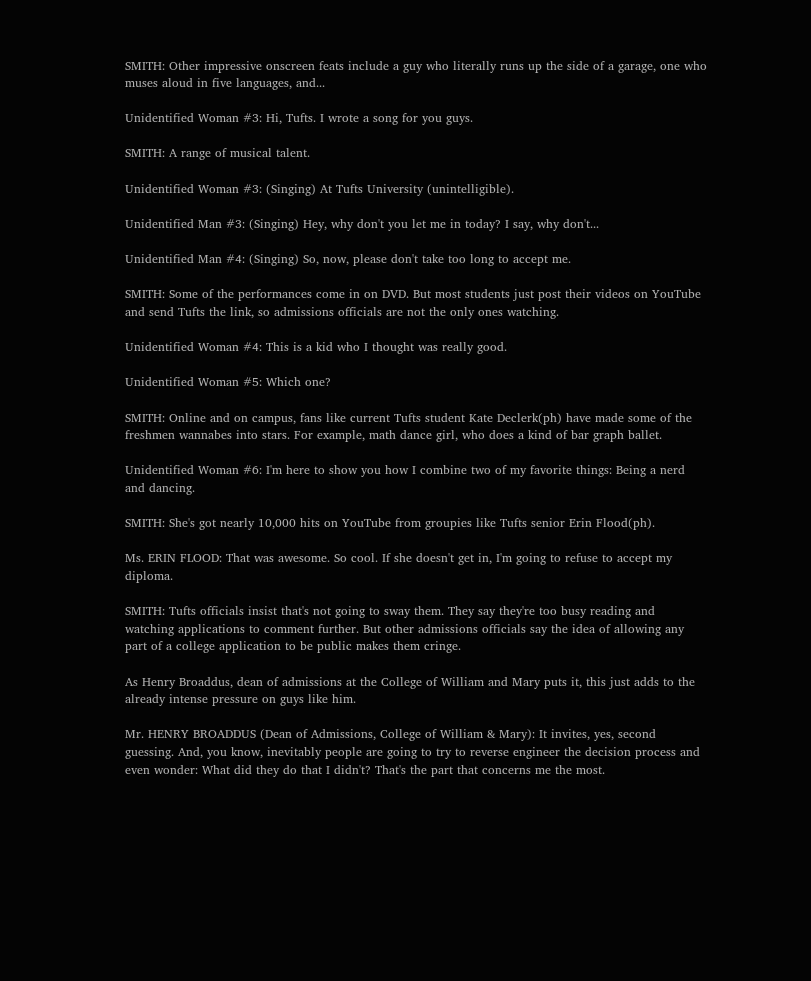SMITH: Other impressive onscreen feats include a guy who literally runs up the side of a garage, one who muses aloud in five languages, and...

Unidentified Woman #3: Hi, Tufts. I wrote a song for you guys.

SMITH: A range of musical talent.

Unidentified Woman #3: (Singing) At Tufts University (unintelligible).

Unidentified Man #3: (Singing) Hey, why don't you let me in today? I say, why don't...

Unidentified Man #4: (Singing) So, now, please don't take too long to accept me.

SMITH: Some of the performances come in on DVD. But most students just post their videos on YouTube and send Tufts the link, so admissions officials are not the only ones watching.

Unidentified Woman #4: This is a kid who I thought was really good.

Unidentified Woman #5: Which one?

SMITH: Online and on campus, fans like current Tufts student Kate Declerk(ph) have made some of the freshmen wannabes into stars. For example, math dance girl, who does a kind of bar graph ballet.

Unidentified Woman #6: I'm here to show you how I combine two of my favorite things: Being a nerd and dancing.

SMITH: She's got nearly 10,000 hits on YouTube from groupies like Tufts senior Erin Flood(ph).

Ms. ERIN FLOOD: That was awesome. So cool. If she doesn't get in, I'm going to refuse to accept my diploma.

SMITH: Tufts officials insist that's not going to sway them. They say they're too busy reading and watching applications to comment further. But other admissions officials say the idea of allowing any part of a college application to be public makes them cringe.

As Henry Broaddus, dean of admissions at the College of William and Mary puts it, this just adds to the already intense pressure on guys like him.

Mr. HENRY BROADDUS (Dean of Admissions, College of William & Mary): It invites, yes, second guessing. And, you know, inevitably people are going to try to reverse engineer the decision process and even wonder: What did they do that I didn't? That's the part that concerns me the most.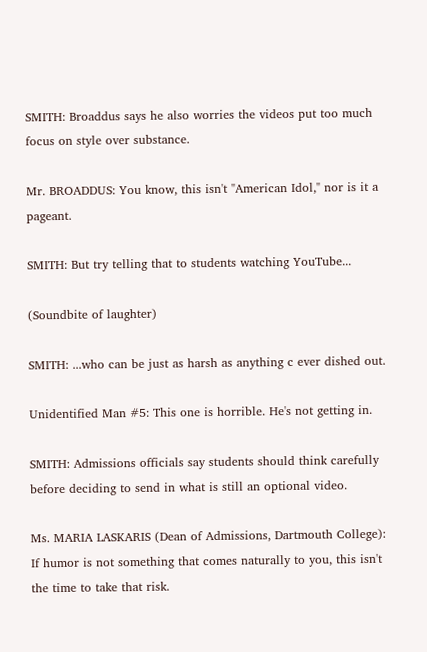SMITH: Broaddus says he also worries the videos put too much focus on style over substance.

Mr. BROADDUS: You know, this isn't "American Idol," nor is it a pageant.

SMITH: But try telling that to students watching YouTube...

(Soundbite of laughter)

SMITH: ...who can be just as harsh as anything c ever dished out.

Unidentified Man #5: This one is horrible. He's not getting in.

SMITH: Admissions officials say students should think carefully before deciding to send in what is still an optional video.

Ms. MARIA LASKARIS (Dean of Admissions, Dartmouth College): If humor is not something that comes naturally to you, this isn't the time to take that risk.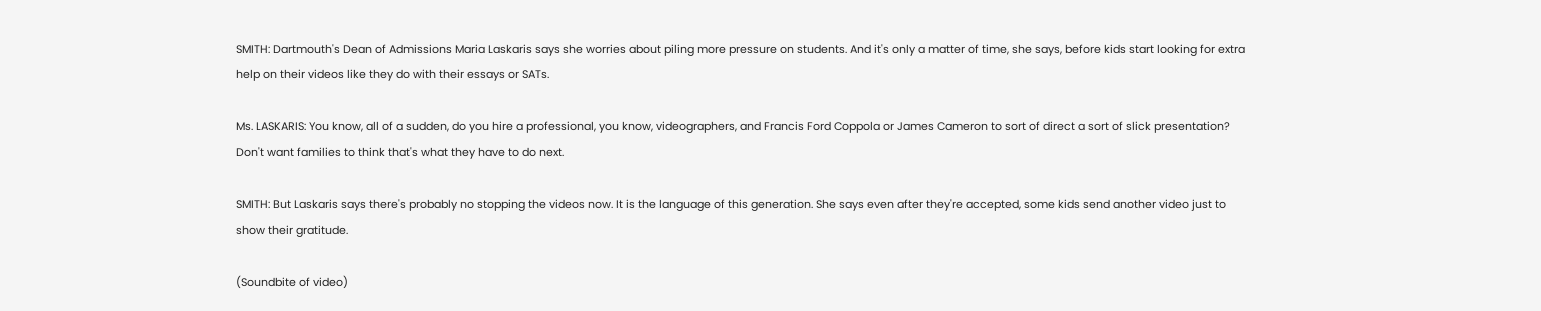SMITH: Dartmouth's Dean of Admissions Maria Laskaris says she worries about piling more pressure on students. And it's only a matter of time, she says, before kids start looking for extra help on their videos like they do with their essays or SATs.

Ms. LASKARIS: You know, all of a sudden, do you hire a professional, you know, videographers, and Francis Ford Coppola or James Cameron to sort of direct a sort of slick presentation? Don't want families to think that's what they have to do next.

SMITH: But Laskaris says there's probably no stopping the videos now. It is the language of this generation. She says even after they're accepted, some kids send another video just to show their gratitude.

(Soundbite of video)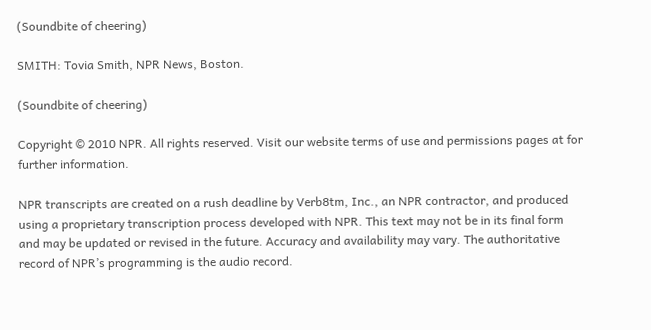(Soundbite of cheering)

SMITH: Tovia Smith, NPR News, Boston.

(Soundbite of cheering)

Copyright © 2010 NPR. All rights reserved. Visit our website terms of use and permissions pages at for further information.

NPR transcripts are created on a rush deadline by Verb8tm, Inc., an NPR contractor, and produced using a proprietary transcription process developed with NPR. This text may not be in its final form and may be updated or revised in the future. Accuracy and availability may vary. The authoritative record of NPR’s programming is the audio record.